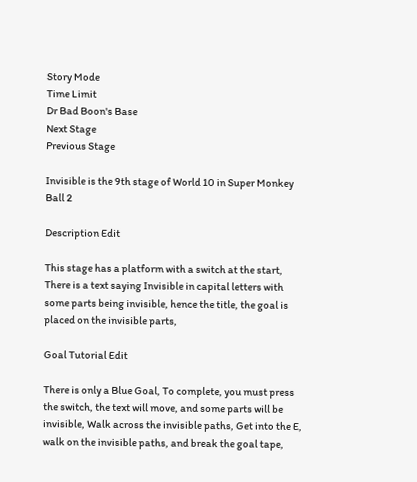Story Mode
Time Limit
Dr Bad Boon's Base
Next Stage
Previous Stage

Invisible is the 9th stage of World 10 in Super Monkey Ball 2

Description Edit

This stage has a platform with a switch at the start, There is a text saying Invisible in capital letters with some parts being invisible, hence the title, the goal is placed on the invisible parts,

Goal Tutorial Edit

There is only a Blue Goal, To complete, you must press the switch, the text will move, and some parts will be invisible, Walk across the invisible paths, Get into the E, walk on the invisible paths, and break the goal tape,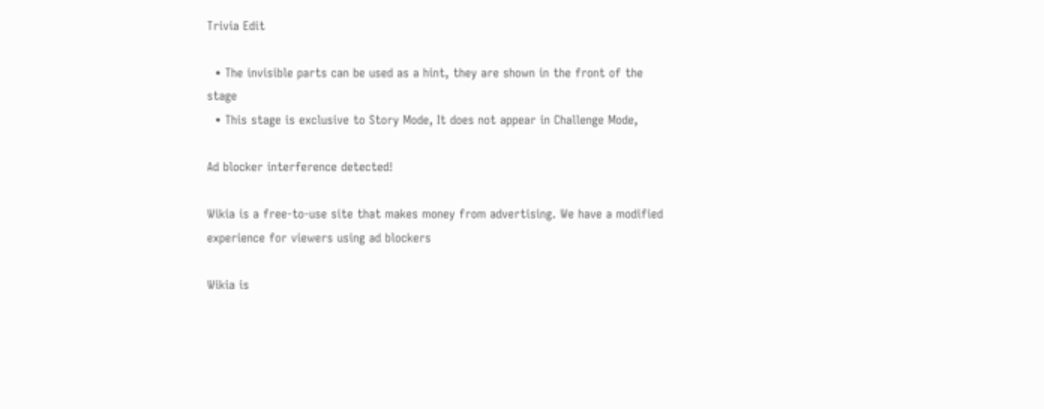Trivia Edit

  • The invisible parts can be used as a hint, they are shown in the front of the stage
  • This stage is exclusive to Story Mode, It does not appear in Challenge Mode,

Ad blocker interference detected!

Wikia is a free-to-use site that makes money from advertising. We have a modified experience for viewers using ad blockers

Wikia is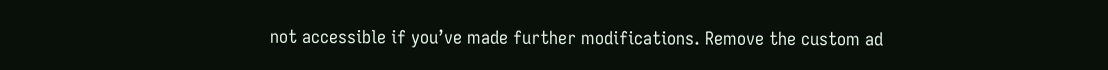not accessible if you’ve made further modifications. Remove the custom ad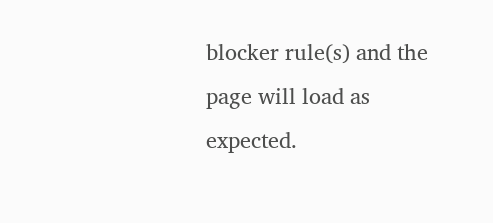blocker rule(s) and the page will load as expected.